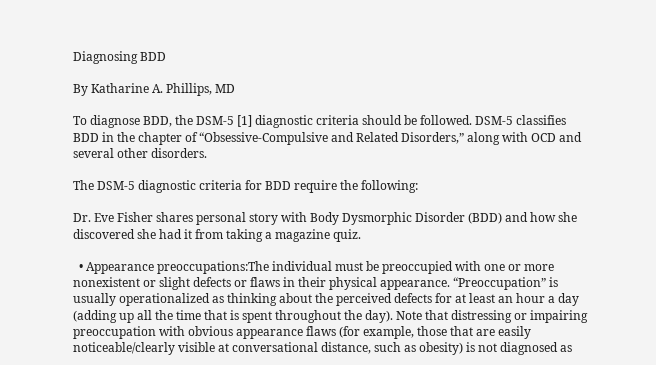Diagnosing BDD

By Katharine A. Phillips, MD

To diagnose BDD, the DSM-5 [1] diagnostic criteria should be followed. DSM-5 classifies BDD in the chapter of “Obsessive-Compulsive and Related Disorders,” along with OCD and several other disorders.

The DSM-5 diagnostic criteria for BDD require the following:

Dr. Eve Fisher shares personal story with Body Dysmorphic Disorder (BDD) and how she discovered she had it from taking a magazine quiz.

  • Appearance preoccupations:The individual must be preoccupied with one or more nonexistent or slight defects or flaws in their physical appearance. “Preoccupation” is usually operationalized as thinking about the perceived defects for at least an hour a day (adding up all the time that is spent throughout the day). Note that distressing or impairing preoccupation with obvious appearance flaws (for example, those that are easily noticeable/clearly visible at conversational distance, such as obesity) is not diagnosed as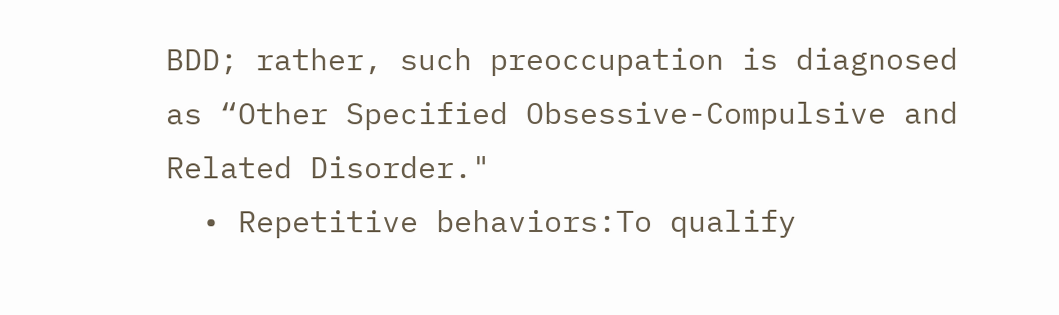BDD; rather, such preoccupation is diagnosed as “Other Specified Obsessive-Compulsive and Related Disorder."
  • Repetitive behaviors:To qualify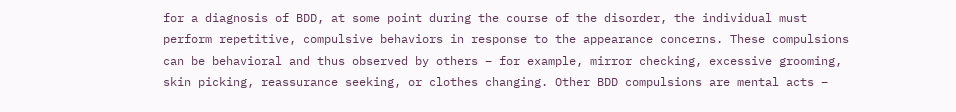for a diagnosis of BDD, at some point during the course of the disorder, the individual must perform repetitive, compulsive behaviors in response to the appearance concerns. These compulsions can be behavioral and thus observed by others – for example, mirror checking, excessive grooming, skin picking, reassurance seeking, or clothes changing. Other BDD compulsions are mental acts –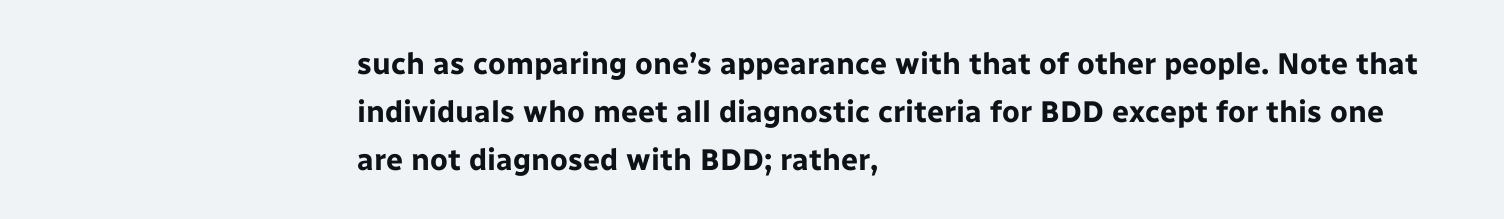such as comparing one’s appearance with that of other people. Note that individuals who meet all diagnostic criteria for BDD except for this one are not diagnosed with BDD; rather,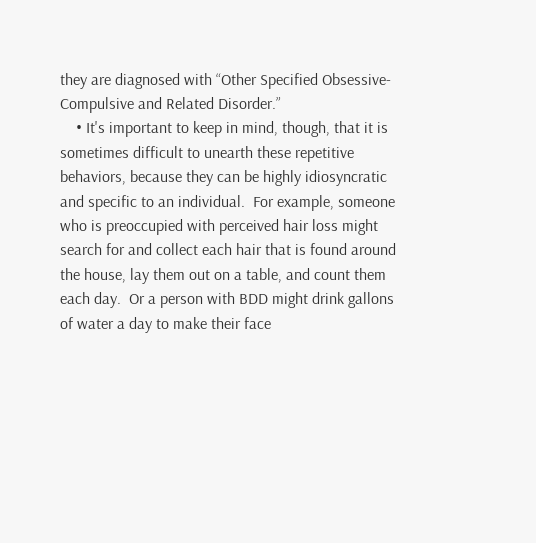they are diagnosed with “Other Specified Obsessive-Compulsive and Related Disorder.”
    • It's important to keep in mind, though, that it is sometimes difficult to unearth these repetitive behaviors, because they can be highly idiosyncratic and specific to an individual.  For example, someone who is preoccupied with perceived hair loss might search for and collect each hair that is found around the house, lay them out on a table, and count them each day.  Or a person with BDD might drink gallons of water a day to make their face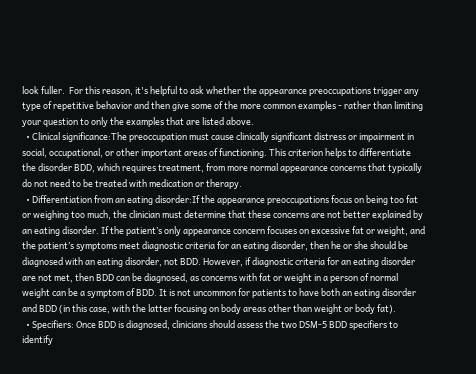look fuller.  For this reason, it's helpful to ask whether the appearance preoccupations trigger any type of repetitive behavior and then give some of the more common examples - rather than limiting your question to only the examples that are listed above.
  • Clinical significance:The preoccupation must cause clinically significant distress or impairment in social, occupational, or other important areas of functioning. This criterion helps to differentiate the disorder BDD, which requires treatment, from more normal appearance concerns that typically do not need to be treated with medication or therapy.
  • Differentiation from an eating disorder:If the appearance preoccupations focus on being too fat or weighing too much, the clinician must determine that these concerns are not better explained by an eating disorder. If the patient’s only appearance concern focuses on excessive fat or weight, and the patient’s symptoms meet diagnostic criteria for an eating disorder, then he or she should be diagnosed with an eating disorder, not BDD. However, if diagnostic criteria for an eating disorder are not met, then BDD can be diagnosed, as concerns with fat or weight in a person of normal weight can be a symptom of BDD. It is not uncommon for patients to have both an eating disorder and BDD (in this case, with the latter focusing on body areas other than weight or body fat).
  • Specifiers: Once BDD is diagnosed, clinicians should assess the two DSM-5 BDD specifiers to identify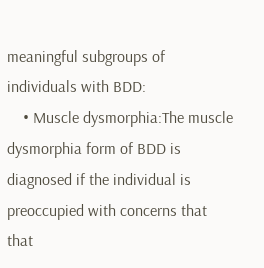meaningful subgroups of individuals with BDD:
    • Muscle dysmorphia:The muscle dysmorphia form of BDD is diagnosed if the individual is preoccupied with concerns that that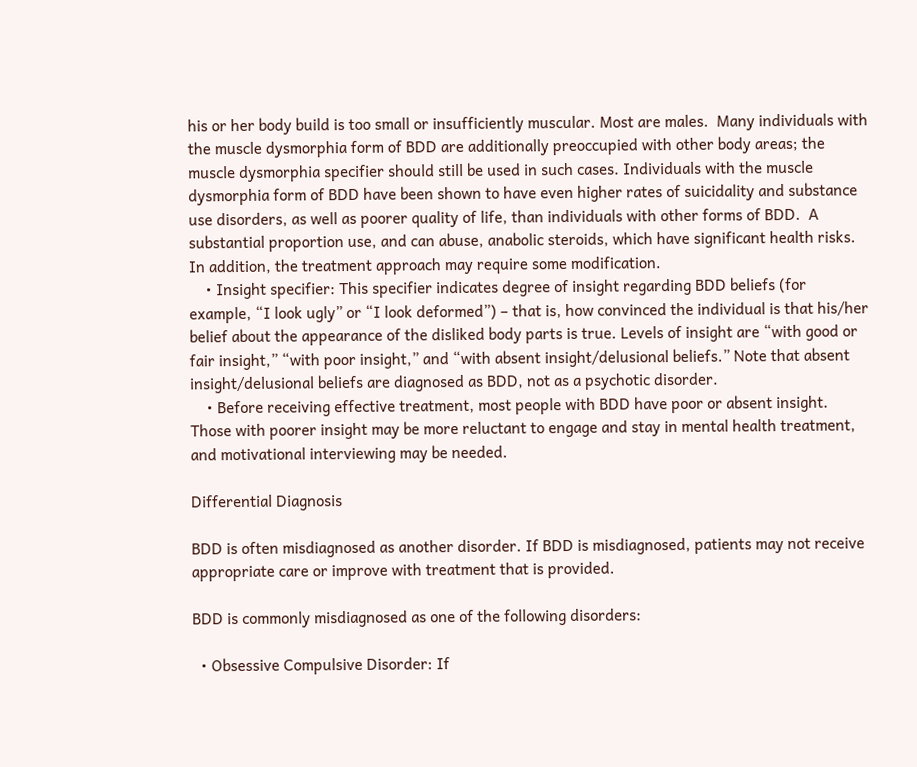his or her body build is too small or insufficiently muscular. Most are males.  Many individuals with the muscle dysmorphia form of BDD are additionally preoccupied with other body areas; the muscle dysmorphia specifier should still be used in such cases. Individuals with the muscle dysmorphia form of BDD have been shown to have even higher rates of suicidality and substance use disorders, as well as poorer quality of life, than individuals with other forms of BDD.  A substantial proportion use, and can abuse, anabolic steroids, which have significant health risks. In addition, the treatment approach may require some modification.
    • Insight specifier: This specifier indicates degree of insight regarding BDD beliefs (for example, “I look ugly” or “I look deformed”) – that is, how convinced the individual is that his/her belief about the appearance of the disliked body parts is true. Levels of insight are “with good or fair insight,” “with poor insight,” and “with absent insight/delusional beliefs.” Note that absent insight/delusional beliefs are diagnosed as BDD, not as a psychotic disorder.
    • Before receiving effective treatment, most people with BDD have poor or absent insight.  Those with poorer insight may be more reluctant to engage and stay in mental health treatment, and motivational interviewing may be needed.

Differential Diagnosis

BDD is often misdiagnosed as another disorder. If BDD is misdiagnosed, patients may not receive appropriate care or improve with treatment that is provided.

BDD is commonly misdiagnosed as one of the following disorders:

  • Obsessive Compulsive Disorder: If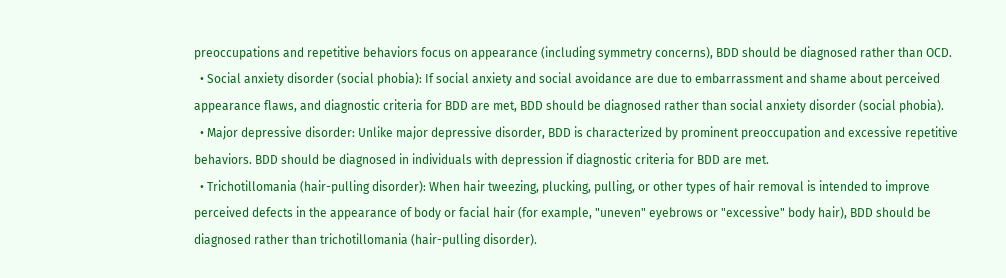preoccupations and repetitive behaviors focus on appearance (including symmetry concerns), BDD should be diagnosed rather than OCD.
  • Social anxiety disorder (social phobia): If social anxiety and social avoidance are due to embarrassment and shame about perceived appearance flaws, and diagnostic criteria for BDD are met, BDD should be diagnosed rather than social anxiety disorder (social phobia).
  • Major depressive disorder: Unlike major depressive disorder, BDD is characterized by prominent preoccupation and excessive repetitive behaviors. BDD should be diagnosed in individuals with depression if diagnostic criteria for BDD are met.
  • Trichotillomania (hair-pulling disorder): When hair tweezing, plucking, pulling, or other types of hair removal is intended to improve perceived defects in the appearance of body or facial hair (for example, "uneven" eyebrows or "excessive" body hair), BDD should be diagnosed rather than trichotillomania (hair-pulling disorder).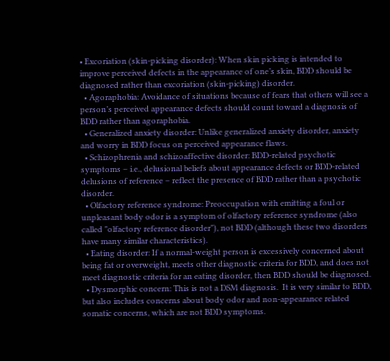• Excoriation (skin-picking disorder): When skin picking is intended to improve perceived defects in the appearance of one’s skin, BDD should be diagnosed rather than excoriation (skin-picking) disorder.
  • Agoraphobia: Avoidance of situations because of fears that others will see a person’s perceived appearance defects should count toward a diagnosis of BDD rather than agoraphobia.
  • Generalized anxiety disorder: Unlike generalized anxiety disorder, anxiety and worry in BDD focus on perceived appearance flaws.
  • Schizophrenia and schizoaffective disorder: BDD-related psychotic symptoms – i.e., delusional beliefs about appearance defects or BDD-related delusions of reference – reflect the presence of BDD rather than a psychotic disorder.
  • Olfactory reference syndrome: Preoccupation with emitting a foul or unpleasant body odor is a symptom of olfactory reference syndrome (also called "olfactory reference disorder"), not BDD (although these two disorders have many similar characteristics).
  • Eating disorder: If a normal-weight person is excessively concerned about being fat or overweight, meets other diagnostic criteria for BDD, and does not meet diagnostic criteria for an eating disorder, then BDD should be diagnosed.
  • Dysmorphic concern: This is not a DSM diagnosis.  It is very similar to BDD, but also includes concerns about body odor and non-appearance related somatic concerns, which are not BDD symptoms.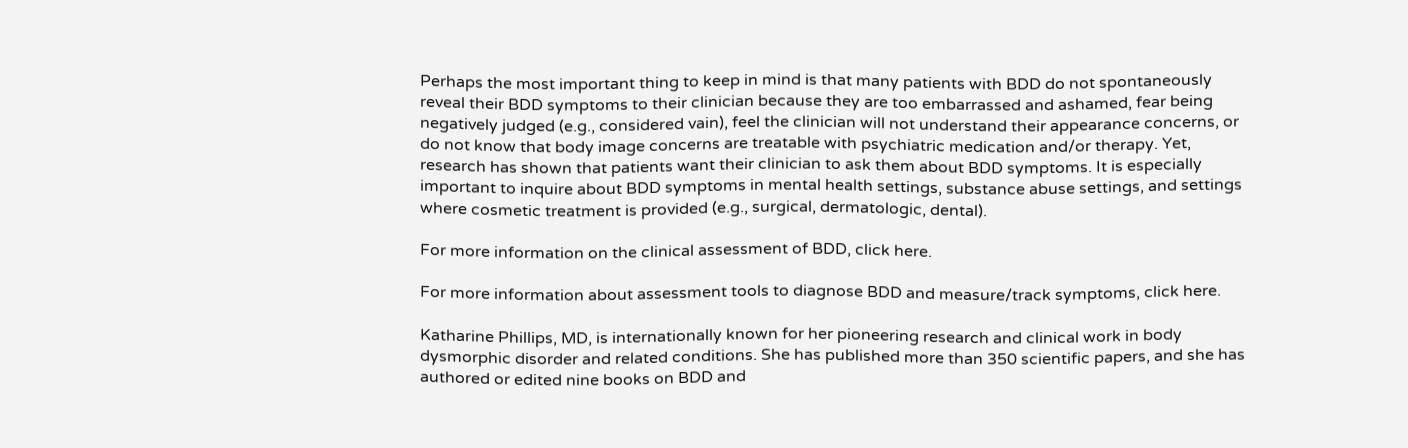Perhaps the most important thing to keep in mind is that many patients with BDD do not spontaneously reveal their BDD symptoms to their clinician because they are too embarrassed and ashamed, fear being negatively judged (e.g., considered vain), feel the clinician will not understand their appearance concerns, or do not know that body image concerns are treatable with psychiatric medication and/or therapy. Yet, research has shown that patients want their clinician to ask them about BDD symptoms. It is especially important to inquire about BDD symptoms in mental health settings, substance abuse settings, and settings where cosmetic treatment is provided (e.g., surgical, dermatologic, dental).

For more information on the clinical assessment of BDD, click here.

For more information about assessment tools to diagnose BDD and measure/track symptoms, click here.

Katharine Phillips, MD, is internationally known for her pioneering research and clinical work in body dysmorphic disorder and related conditions. She has published more than 350 scientific papers, and she has authored or edited nine books on BDD and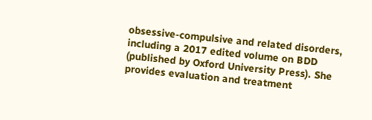obsessive-compulsive and related disorders, including a 2017 edited volume on BDD (published by Oxford University Press). She provides evaluation and treatment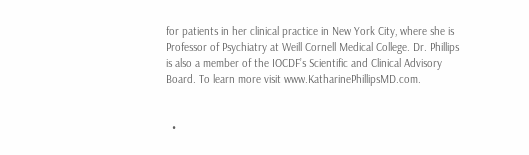for patients in her clinical practice in New York City, where she is Professor of Psychiatry at Weill Cornell Medical College. Dr. Phillips is also a member of the IOCDF’s Scientific and Clinical Advisory Board. To learn more visit www.KatharinePhillipsMD.com.


  •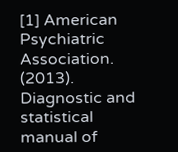[1] American Psychiatric Association. (2013). Diagnostic and statistical manual of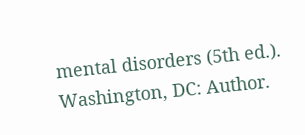mental disorders (5th ed.). Washington, DC: Author.